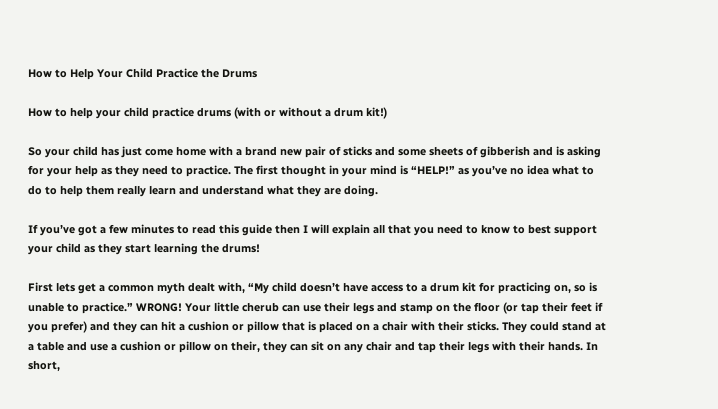How to Help Your Child Practice the Drums

How to help your child practice drums (with or without a drum kit!)

So your child has just come home with a brand new pair of sticks and some sheets of gibberish and is asking for your help as they need to practice. The first thought in your mind is “HELP!” as you’ve no idea what to do to help them really learn and understand what they are doing.

If you’ve got a few minutes to read this guide then I will explain all that you need to know to best support your child as they start learning the drums!

First lets get a common myth dealt with, “My child doesn’t have access to a drum kit for practicing on, so is unable to practice.” WRONG! Your little cherub can use their legs and stamp on the floor (or tap their feet if you prefer) and they can hit a cushion or pillow that is placed on a chair with their sticks. They could stand at a table and use a cushion or pillow on their, they can sit on any chair and tap their legs with their hands. In short,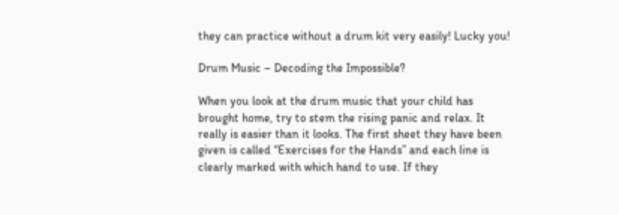they can practice without a drum kit very easily! Lucky you!

Drum Music – Decoding the Impossible?

When you look at the drum music that your child has brought home, try to stem the rising panic and relax. It really is easier than it looks. The first sheet they have been given is called “Exercises for the Hands” and each line is clearly marked with which hand to use. If they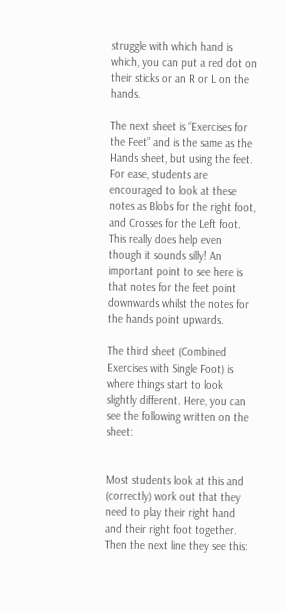struggle with which hand is which, you can put a red dot on their sticks or an R or L on the hands.

The next sheet is “Exercises for the Feet” and is the same as the Hands sheet, but using the feet. For ease, students are encouraged to look at these notes as Blobs for the right foot, and Crosses for the Left foot. This really does help even though it sounds silly! An important point to see here is that notes for the feet point downwards whilst the notes for the hands point upwards.

The third sheet (Combined Exercises with Single Foot) is where things start to look slightly different. Here, you can see the following written on the sheet:


Most students look at this and (correctly) work out that they need to play their right hand and their right foot together. Then the next line they see this: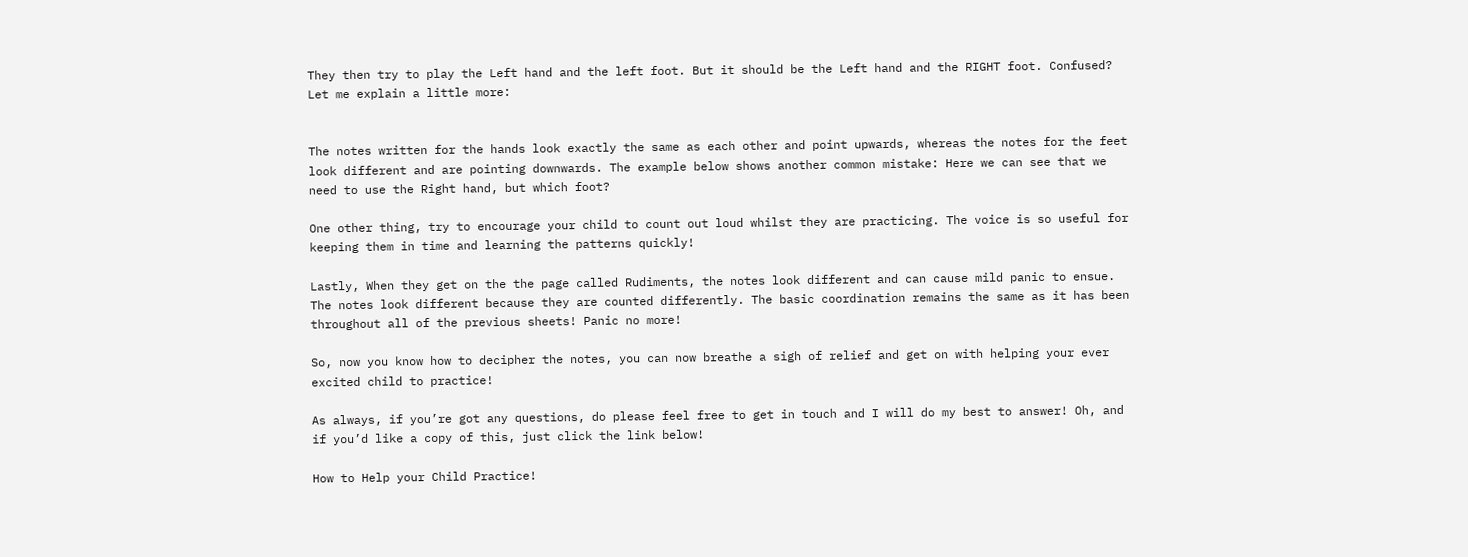They then try to play the Left hand and the left foot. But it should be the Left hand and the RIGHT foot. Confused? Let me explain a little more:


The notes written for the hands look exactly the same as each other and point upwards, whereas the notes for the feet look different and are pointing downwards. The example below shows another common mistake: Here we can see that we need to use the Right hand, but which foot?

One other thing, try to encourage your child to count out loud whilst they are practicing. The voice is so useful for keeping them in time and learning the patterns quickly!

Lastly, When they get on the the page called Rudiments, the notes look different and can cause mild panic to ensue. The notes look different because they are counted differently. The basic coordination remains the same as it has been throughout all of the previous sheets! Panic no more!

So, now you know how to decipher the notes, you can now breathe a sigh of relief and get on with helping your ever excited child to practice!

As always, if you’re got any questions, do please feel free to get in touch and I will do my best to answer! Oh, and if you’d like a copy of this, just click the link below!

How to Help your Child Practice!